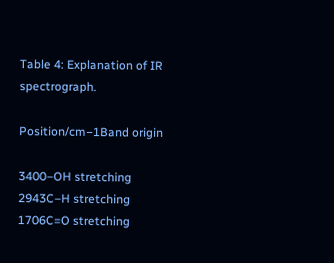Table 4: Explanation of IR spectrograph.

Position/cm−1Band origin

3400–OH stretching
2943C–H stretching
1706C=O stretching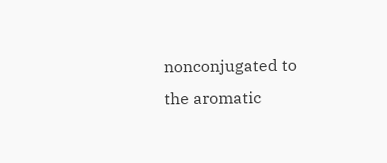nonconjugated to the aromatic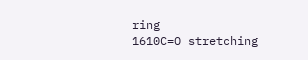ring
1610C=O stretching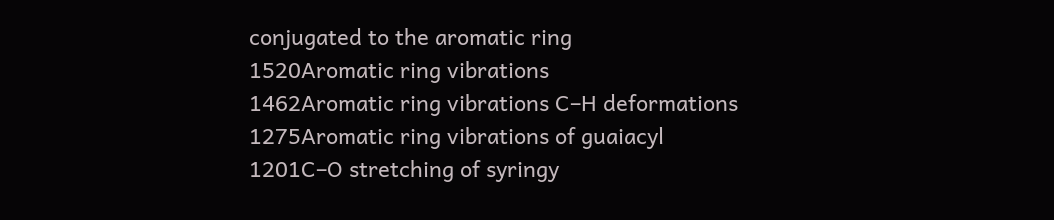conjugated to the aromatic ring
1520Aromatic ring vibrations
1462Aromatic ring vibrations C–H deformations
1275Aromatic ring vibrations of guaiacyl
1201C–O stretching of syringy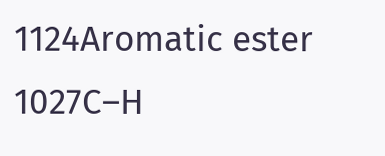1124Aromatic ester
1027C–H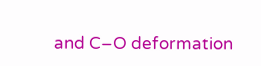and C–O deformation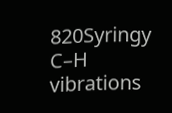820Syringy C–H vibrations